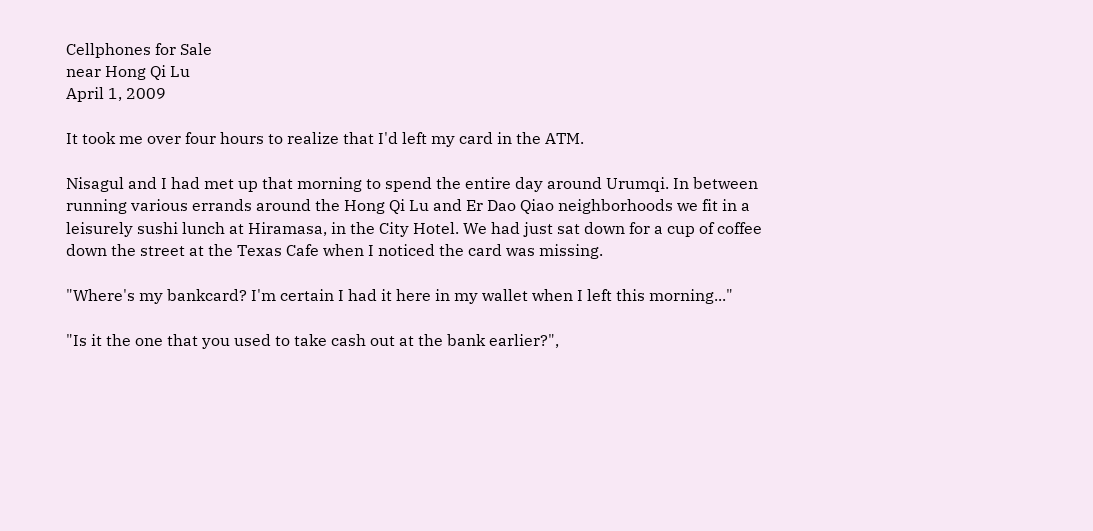Cellphones for Sale
near Hong Qi Lu
April 1, 2009

It took me over four hours to realize that I'd left my card in the ATM.

Nisagul and I had met up that morning to spend the entire day around Urumqi. In between running various errands around the Hong Qi Lu and Er Dao Qiao neighborhoods we fit in a leisurely sushi lunch at Hiramasa, in the City Hotel. We had just sat down for a cup of coffee down the street at the Texas Cafe when I noticed the card was missing.

"Where's my bankcard? I'm certain I had it here in my wallet when I left this morning..."

"Is it the one that you used to take cash out at the bank earlier?",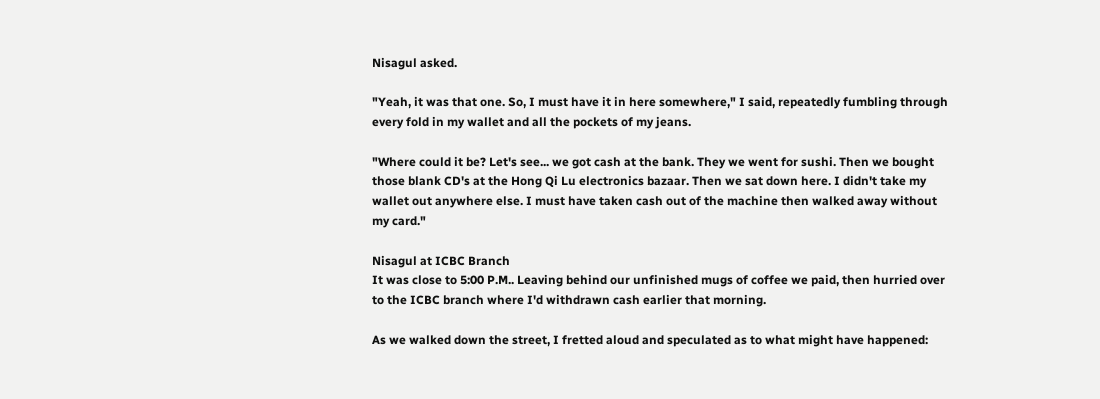Nisagul asked.

"Yeah, it was that one. So, I must have it in here somewhere," I said, repeatedly fumbling through every fold in my wallet and all the pockets of my jeans.

"Where could it be? Let's see... we got cash at the bank. They we went for sushi. Then we bought those blank CD's at the Hong Qi Lu electronics bazaar. Then we sat down here. I didn't take my wallet out anywhere else. I must have taken cash out of the machine then walked away without my card."

Nisagul at ICBC Branch
It was close to 5:00 P.M.. Leaving behind our unfinished mugs of coffee we paid, then hurried over to the ICBC branch where I'd withdrawn cash earlier that morning.

As we walked down the street, I fretted aloud and speculated as to what might have happened: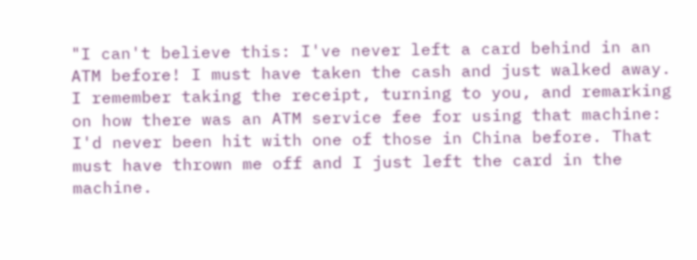"I can't believe this: I've never left a card behind in an ATM before! I must have taken the cash and just walked away. I remember taking the receipt, turning to you, and remarking on how there was an ATM service fee for using that machine: I'd never been hit with one of those in China before. That must have thrown me off and I just left the card in the machine.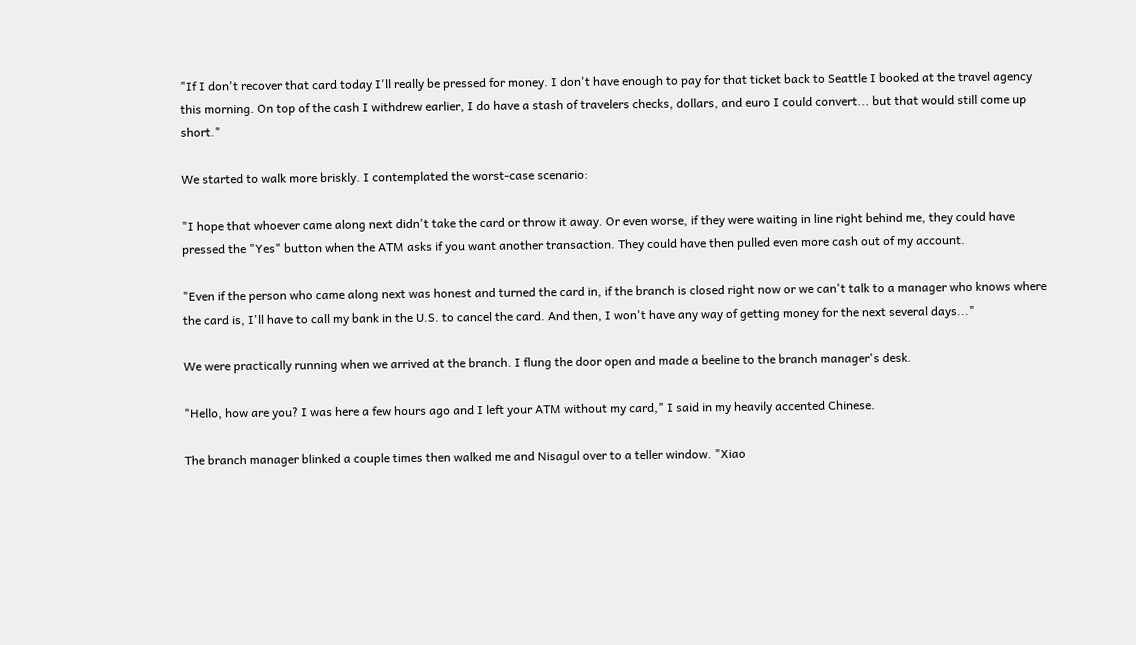"If I don't recover that card today I'll really be pressed for money. I don't have enough to pay for that ticket back to Seattle I booked at the travel agency this morning. On top of the cash I withdrew earlier, I do have a stash of travelers checks, dollars, and euro I could convert... but that would still come up short."

We started to walk more briskly. I contemplated the worst-case scenario:

"I hope that whoever came along next didn't take the card or throw it away. Or even worse, if they were waiting in line right behind me, they could have pressed the "Yes" button when the ATM asks if you want another transaction. They could have then pulled even more cash out of my account.

"Even if the person who came along next was honest and turned the card in, if the branch is closed right now or we can't talk to a manager who knows where the card is, I'll have to call my bank in the U.S. to cancel the card. And then, I won't have any way of getting money for the next several days..."

We were practically running when we arrived at the branch. I flung the door open and made a beeline to the branch manager's desk.

"Hello, how are you? I was here a few hours ago and I left your ATM without my card," I said in my heavily accented Chinese.

The branch manager blinked a couple times then walked me and Nisagul over to a teller window. "Xiao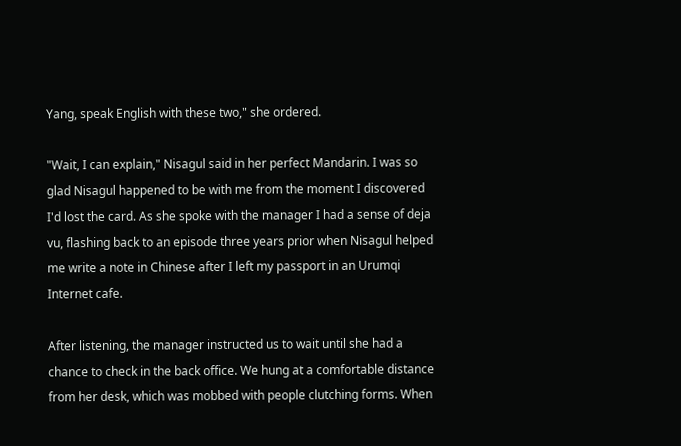Yang, speak English with these two," she ordered.

"Wait, I can explain," Nisagul said in her perfect Mandarin. I was so glad Nisagul happened to be with me from the moment I discovered I'd lost the card. As she spoke with the manager I had a sense of deja vu, flashing back to an episode three years prior when Nisagul helped me write a note in Chinese after I left my passport in an Urumqi Internet cafe.

After listening, the manager instructed us to wait until she had a chance to check in the back office. We hung at a comfortable distance from her desk, which was mobbed with people clutching forms. When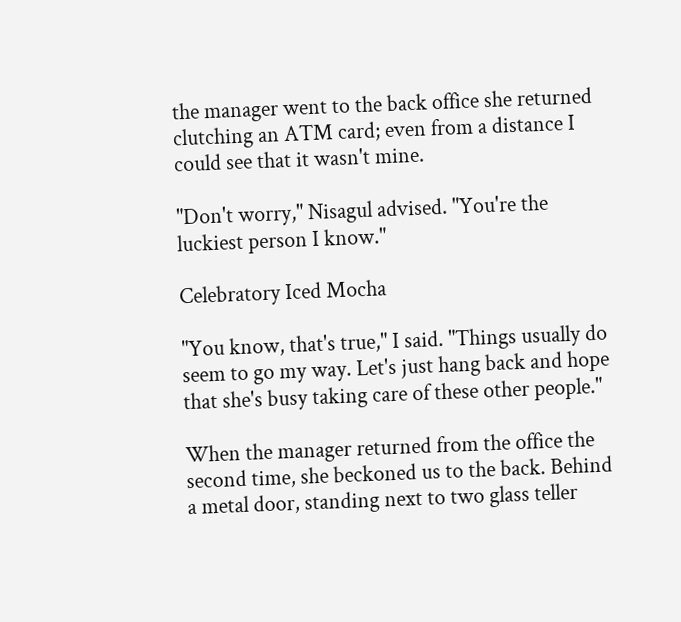the manager went to the back office she returned clutching an ATM card; even from a distance I could see that it wasn't mine.

"Don't worry," Nisagul advised. "You're the luckiest person I know."

Celebratory Iced Mocha

"You know, that's true," I said. "Things usually do seem to go my way. Let's just hang back and hope that she's busy taking care of these other people."

When the manager returned from the office the second time, she beckoned us to the back. Behind a metal door, standing next to two glass teller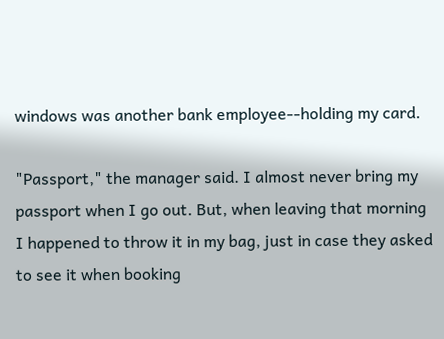windows was another bank employee--holding my card.

"Passport," the manager said. I almost never bring my passport when I go out. But, when leaving that morning I happened to throw it in my bag, just in case they asked to see it when booking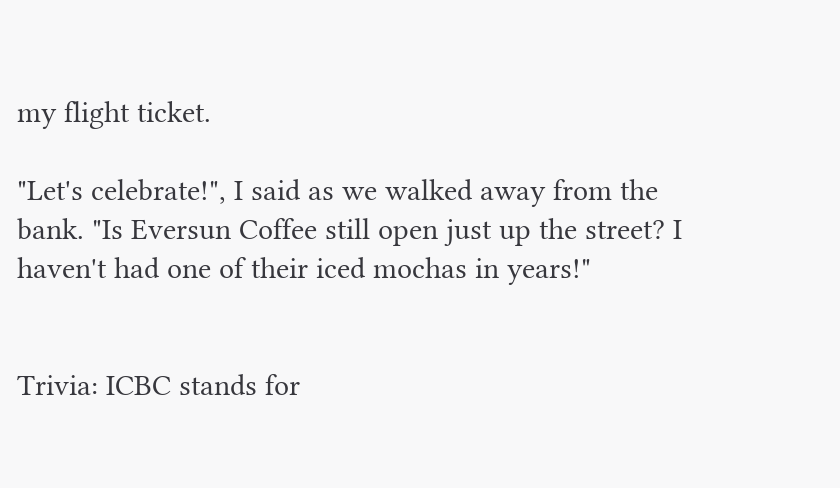my flight ticket.

"Let's celebrate!", I said as we walked away from the bank. "Is Eversun Coffee still open just up the street? I haven't had one of their iced mochas in years!"


Trivia: ICBC stands for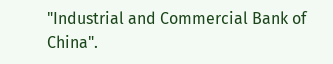"Industrial and Commercial Bank of China".